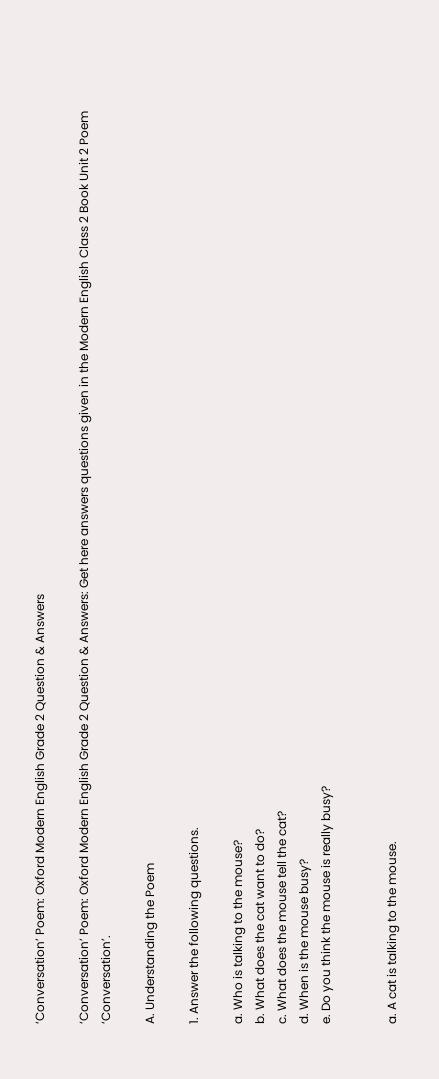‘Conversation’ Poem: Oxford Modern English Grade 2 Question & Answers

‘Conversation’ Poem: Oxford Modern English Grade 2 Question & Answers: Get here answers questions given in the Modern English Class 2 Book Unit 2 Poem ‘Conversation’.

A. Understanding the Poem

1. Answer the following questions.

a. Who is talking to the mouse?
b. What does the cat want to do?
c. What does the mouse tell the cat?
d. When is the mouse busy?
e. Do you think the mouse is really busy?


a. A cat is talking to the mouse.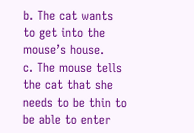b. The cat wants to get into the mouse’s house.
c. The mouse tells the cat that she needs to be thin to be able to enter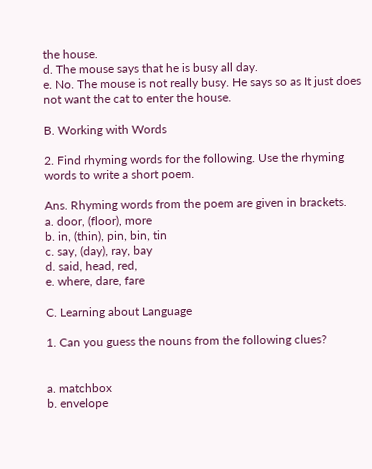the house.
d. The mouse says that he is busy all day.
e. No. The mouse is not really busy. He says so as It just does not want the cat to enter the house.

B. Working with Words

2. Find rhyming words for the following. Use the rhyming words to write a short poem.

Ans. Rhyming words from the poem are given in brackets.
a. door, (floor), more
b. in, (thin), pin, bin, tin
c. say, (day), ray, bay
d. said, head, red,
e. where, dare, fare

C. Learning about Language

1. Can you guess the nouns from the following clues?


a. matchbox
b. envelope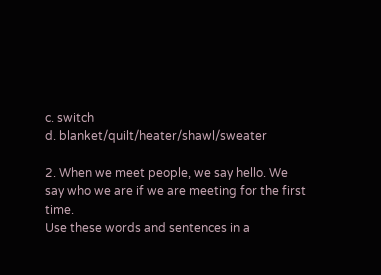c. switch
d. blanket/quilt/heater/shawl/sweater

2. When we meet people, we say hello. We say who we are if we are meeting for the first time.
Use these words and sentences in a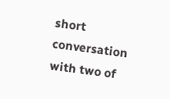short conversation with two of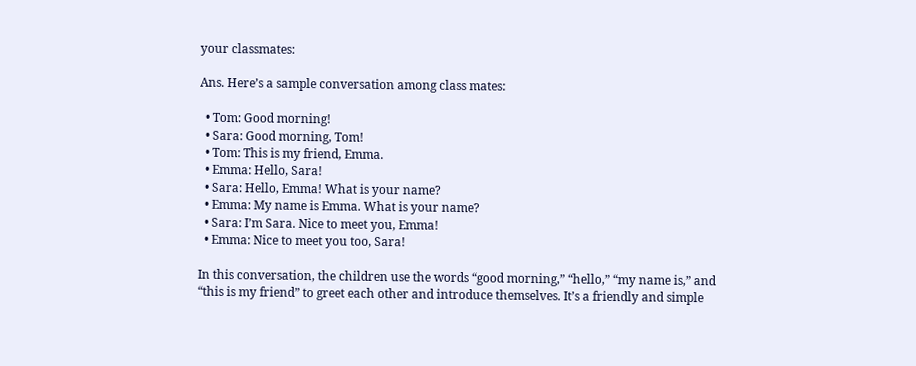your classmates:

Ans. Here’s a sample conversation among class mates:

  • Tom: Good morning!
  • Sara: Good morning, Tom!
  • Tom: This is my friend, Emma.
  • Emma: Hello, Sara!
  • Sara: Hello, Emma! What is your name?
  • Emma: My name is Emma. What is your name?
  • Sara: I’m Sara. Nice to meet you, Emma!
  • Emma: Nice to meet you too, Sara!

In this conversation, the children use the words “good morning,” “hello,” “my name is,” and “this is my friend” to greet each other and introduce themselves. It’s a friendly and simple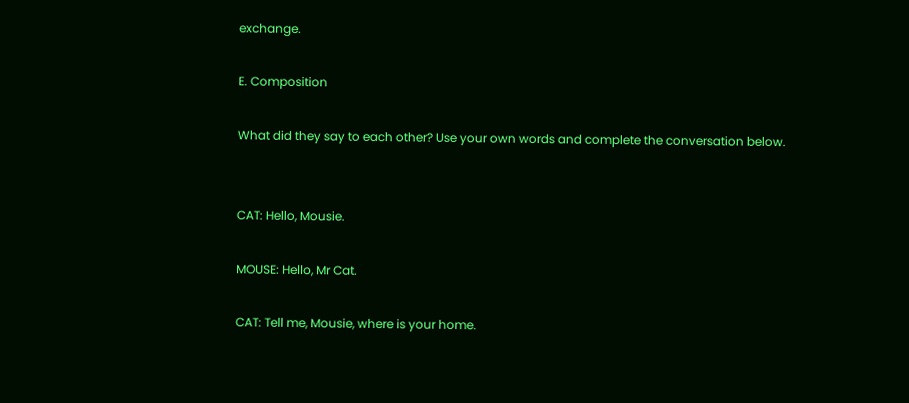exchange.

E. Composition

What did they say to each other? Use your own words and complete the conversation below.


CAT: Hello, Mousie.

MOUSE: Hello, Mr Cat.

CAT: Tell me, Mousie, where is your home.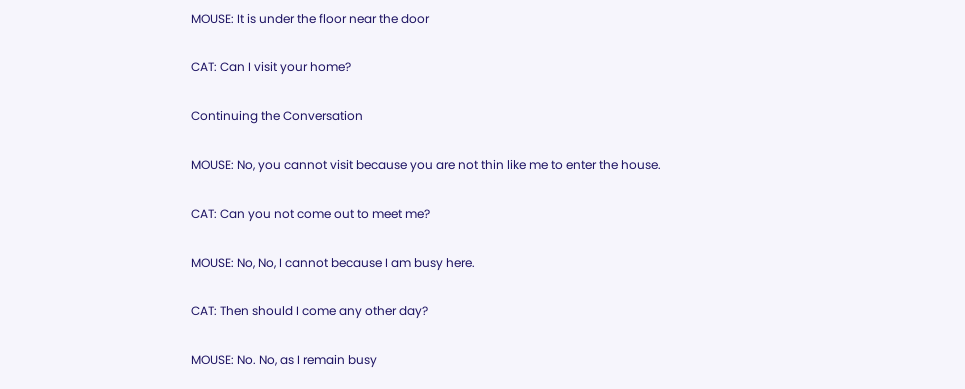MOUSE: It is under the floor near the door

CAT: Can I visit your home?

Continuing the Conversation

MOUSE: No, you cannot visit because you are not thin like me to enter the house.

CAT: Can you not come out to meet me?

MOUSE: No, No, I cannot because I am busy here.

CAT: Then should I come any other day?

MOUSE: No. No, as I remain busy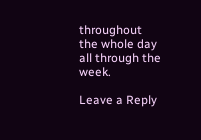throughout the whole day all through the week.

Leave a Reply